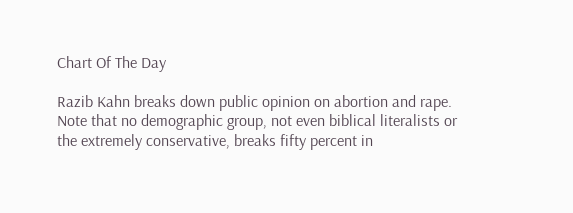Chart Of The Day

Razib Kahn breaks down public opinion on abortion and rape. Note that no demographic group, not even biblical literalists or the extremely conservative, breaks fifty percent in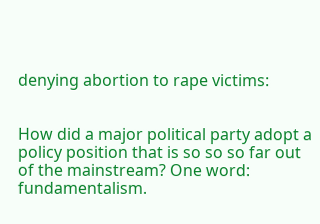denying abortion to rape victims:


How did a major political party adopt a policy position that is so so so far out of the mainstream? One word: fundamentalism.